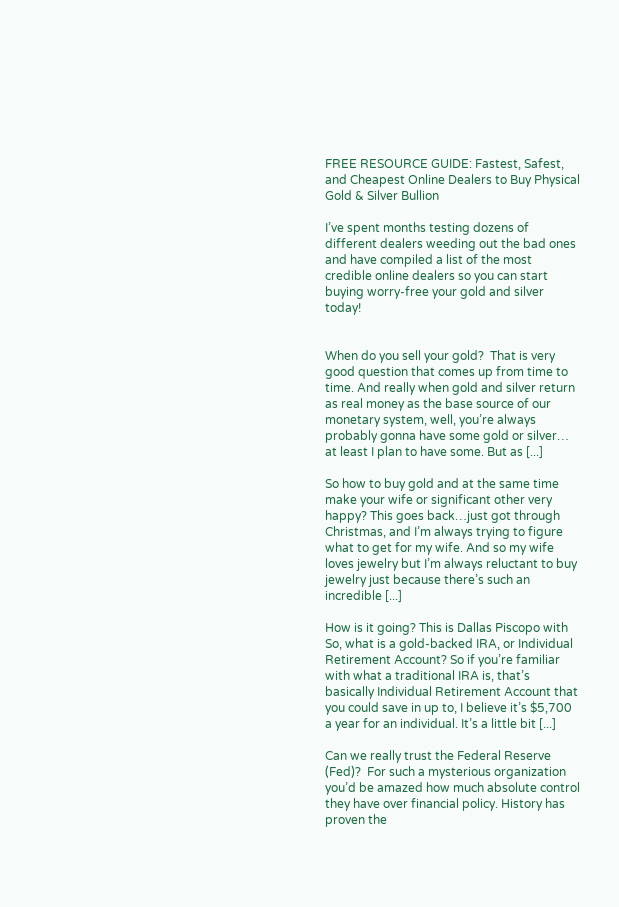FREE RESOURCE GUIDE: Fastest, Safest, and Cheapest Online Dealers to Buy Physical Gold & Silver Bullion

I’ve spent months testing dozens of different dealers weeding out the bad ones and have compiled a list of the most credible online dealers so you can start buying worry-free your gold and silver today!


When do you sell your gold?  That is very good question that comes up from time to time. And really when gold and silver return as real money as the base source of our monetary system, well, you’re always probably gonna have some gold or silver… at least I plan to have some. But as [...]

So how to buy gold and at the same time make your wife or significant other very happy? This goes back…just got through Christmas, and I’m always trying to figure what to get for my wife. And so my wife loves jewelry but I’m always reluctant to buy jewelry just because there’s such an incredible [...]

How is it going? This is Dallas Piscopo with So, what is a gold-backed IRA, or Individual Retirement Account? So if you’re familiar with what a traditional IRA is, that’s basically Individual Retirement Account that you could save in up to, I believe it’s $5,700 a year for an individual. It’s a little bit [...]

Can we really trust the Federal Reserve (Fed)?  For such a mysterious organization you’d be amazed how much absolute control they have over financial policy. History has proven the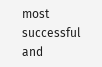most successful and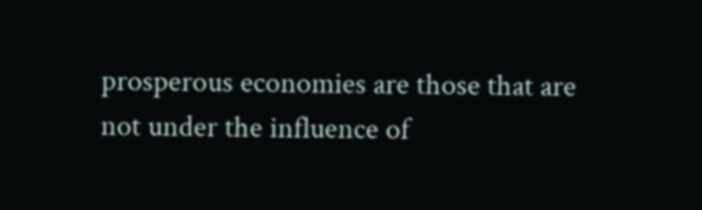prosperous economies are those that are not under the influence of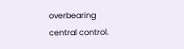overbearing central control.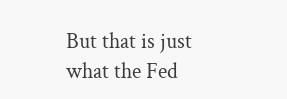But that is just what the Fed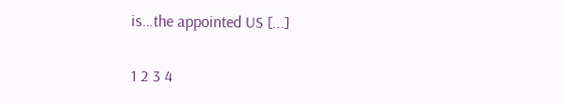is…the appointed US [...]

1 2 3 4